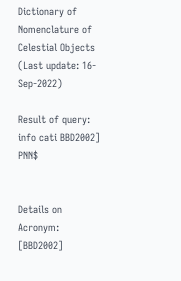Dictionary of Nomenclature of Celestial Objects
(Last update: 16-Sep-2022)

Result of query: info cati BBD2002] PNN$


Details on Acronym:   [BBD2002]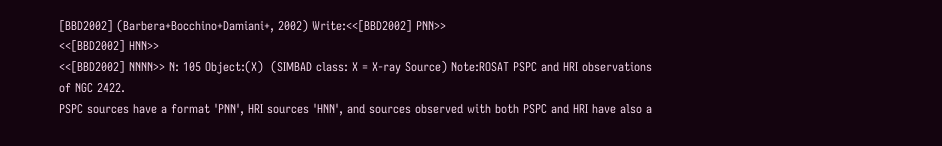[BBD2002] (Barbera+Bocchino+Damiani+, 2002) Write:<<[BBD2002] PNN>>
<<[BBD2002] HNN>>
<<[BBD2002] NNNN>> N: 105 Object:(X)  (SIMBAD class: X = X-ray Source) Note:ROSAT PSPC and HRI observations of NGC 2422.
PSPC sources have a format 'PNN', HRI sources 'HNN', and sources observed with both PSPC and HRI have also a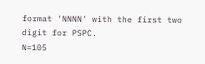format 'NNNN' with the first two digit for PSPC.
N=105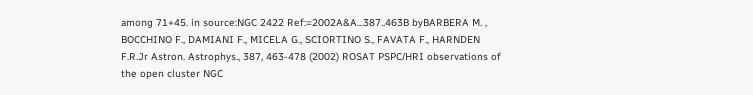among 71+45. in source:NGC 2422 Ref:=2002A&A...387..463B byBARBERA M. , BOCCHINO F., DAMIANI F., MICELA G., SCIORTINO S., FAVATA F., HARNDEN F.R.Jr Astron. Astrophys., 387, 463-478 (2002) ROSAT PSPC/HRI observations of the open cluster NGC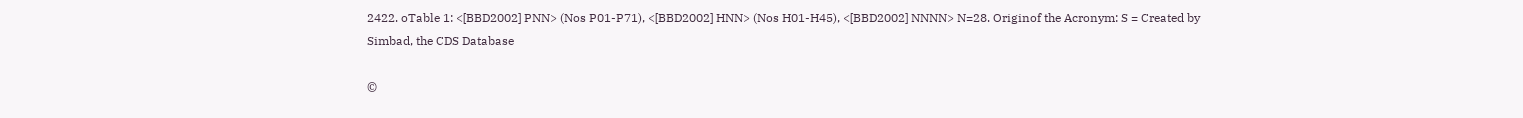2422. oTable 1: <[BBD2002] PNN> (Nos P01-P71), <[BBD2002] HNN> (Nos H01-H45), <[BBD2002] NNNN> N=28. Originof the Acronym: S = Created by Simbad, the CDS Database

©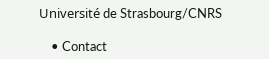Université de Strasbourg/CNRS

    • Contact